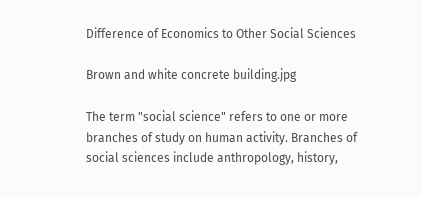Difference of Economics to Other Social Sciences

Brown and white concrete building.jpg

The term "social science" refers to one or more branches of study on human activity. Branches of social sciences include anthropology, history,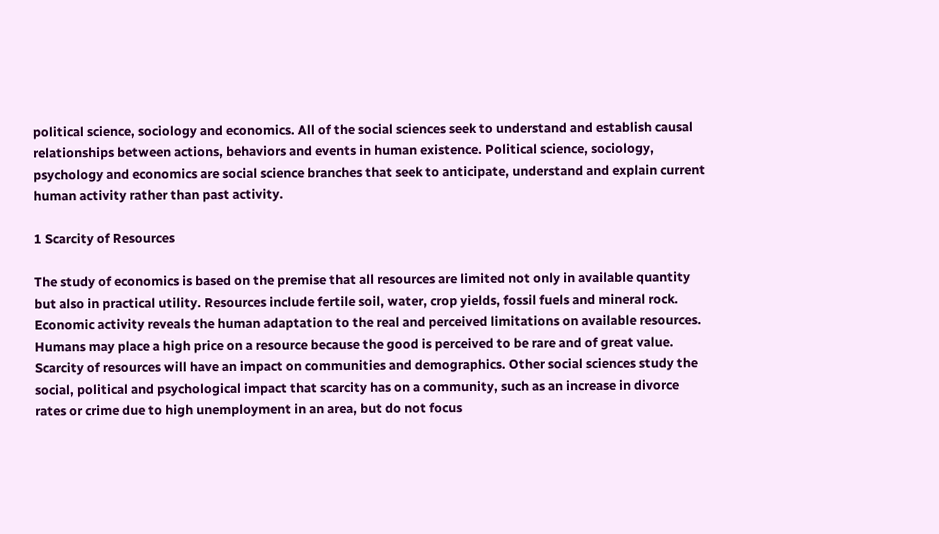political science, sociology and economics. All of the social sciences seek to understand and establish causal relationships between actions, behaviors and events in human existence. Political science, sociology, psychology and economics are social science branches that seek to anticipate, understand and explain current human activity rather than past activity.

1 Scarcity of Resources

The study of economics is based on the premise that all resources are limited not only in available quantity but also in practical utility. Resources include fertile soil, water, crop yields, fossil fuels and mineral rock. Economic activity reveals the human adaptation to the real and perceived limitations on available resources. Humans may place a high price on a resource because the good is perceived to be rare and of great value. Scarcity of resources will have an impact on communities and demographics. Other social sciences study the social, political and psychological impact that scarcity has on a community, such as an increase in divorce rates or crime due to high unemployment in an area, but do not focus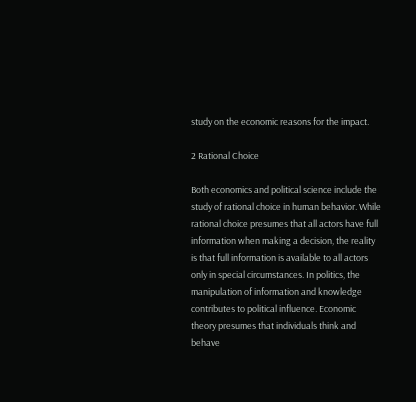study on the economic reasons for the impact.

2 Rational Choice

Both economics and political science include the study of rational choice in human behavior. While rational choice presumes that all actors have full information when making a decision, the reality is that full information is available to all actors only in special circumstances. In politics, the manipulation of information and knowledge contributes to political influence. Economic theory presumes that individuals think and behave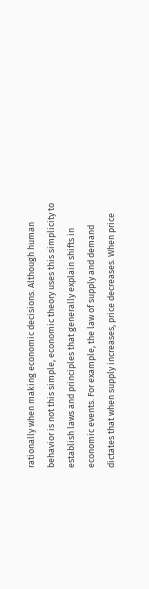rationally when making economic decisions. Although human behavior is not this simple, economic theory uses this simplicity to establish laws and principles that generally explain shifts in economic events. For example, the law of supply and demand dictates that when supply increases, price decreases. When price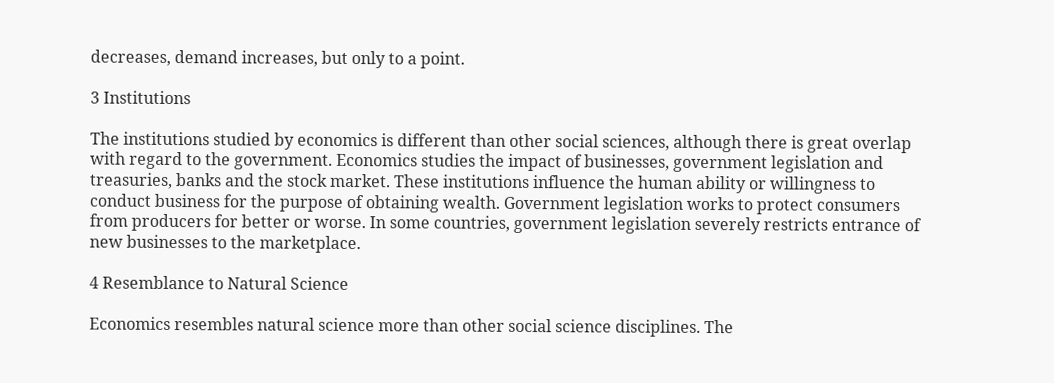decreases, demand increases, but only to a point.

3 Institutions

The institutions studied by economics is different than other social sciences, although there is great overlap with regard to the government. Economics studies the impact of businesses, government legislation and treasuries, banks and the stock market. These institutions influence the human ability or willingness to conduct business for the purpose of obtaining wealth. Government legislation works to protect consumers from producers for better or worse. In some countries, government legislation severely restricts entrance of new businesses to the marketplace.

4 Resemblance to Natural Science

Economics resembles natural science more than other social science disciplines. The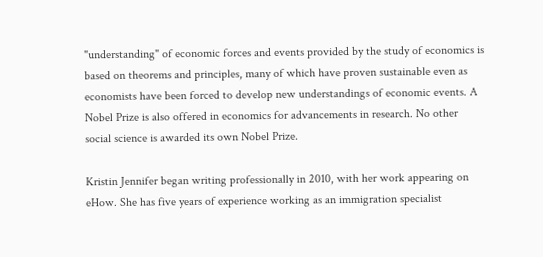"understanding" of economic forces and events provided by the study of economics is based on theorems and principles, many of which have proven sustainable even as economists have been forced to develop new understandings of economic events. A Nobel Prize is also offered in economics for advancements in research. No other social science is awarded its own Nobel Prize.

Kristin Jennifer began writing professionally in 2010, with her work appearing on eHow. She has five years of experience working as an immigration specialist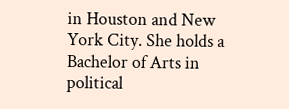in Houston and New York City. She holds a Bachelor of Arts in political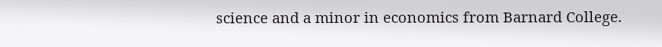science and a minor in economics from Barnard College.